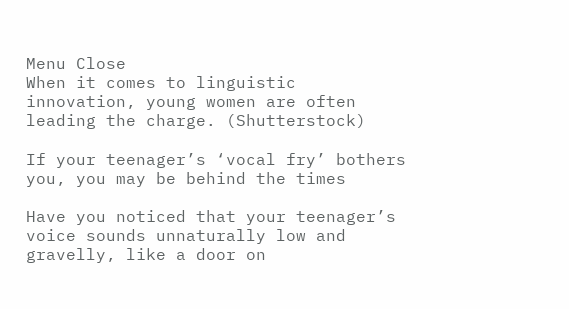Menu Close
When it comes to linguistic innovation, young women are often leading the charge. (Shutterstock)

If your teenager’s ‘vocal fry’ bothers you, you may be behind the times

Have you noticed that your teenager’s voice sounds unnaturally low and gravelly, like a door on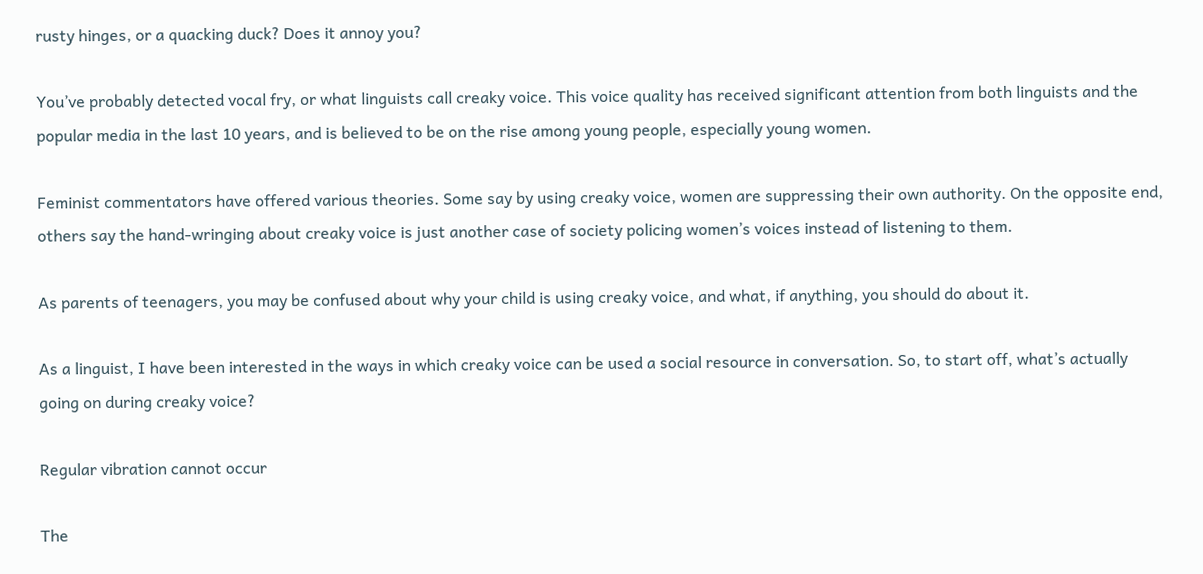rusty hinges, or a quacking duck? Does it annoy you?

You’ve probably detected vocal fry, or what linguists call creaky voice. This voice quality has received significant attention from both linguists and the popular media in the last 10 years, and is believed to be on the rise among young people, especially young women.

Feminist commentators have offered various theories. Some say by using creaky voice, women are suppressing their own authority. On the opposite end, others say the hand-wringing about creaky voice is just another case of society policing women’s voices instead of listening to them.

As parents of teenagers, you may be confused about why your child is using creaky voice, and what, if anything, you should do about it.

As a linguist, I have been interested in the ways in which creaky voice can be used a social resource in conversation. So, to start off, what’s actually going on during creaky voice?

Regular vibration cannot occur

The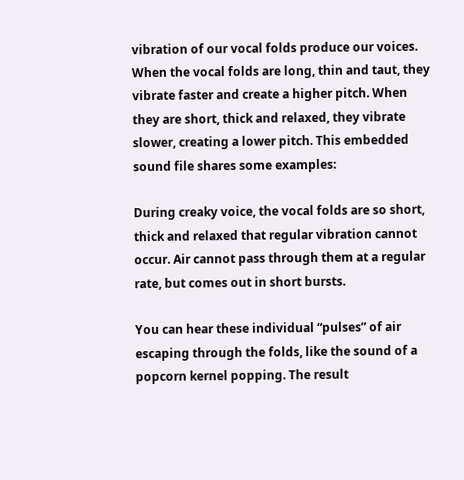vibration of our vocal folds produce our voices. When the vocal folds are long, thin and taut, they vibrate faster and create a higher pitch. When they are short, thick and relaxed, they vibrate slower, creating a lower pitch. This embedded sound file shares some examples:

During creaky voice, the vocal folds are so short, thick and relaxed that regular vibration cannot occur. Air cannot pass through them at a regular rate, but comes out in short bursts.

You can hear these individual “pulses” of air escaping through the folds, like the sound of a popcorn kernel popping. The result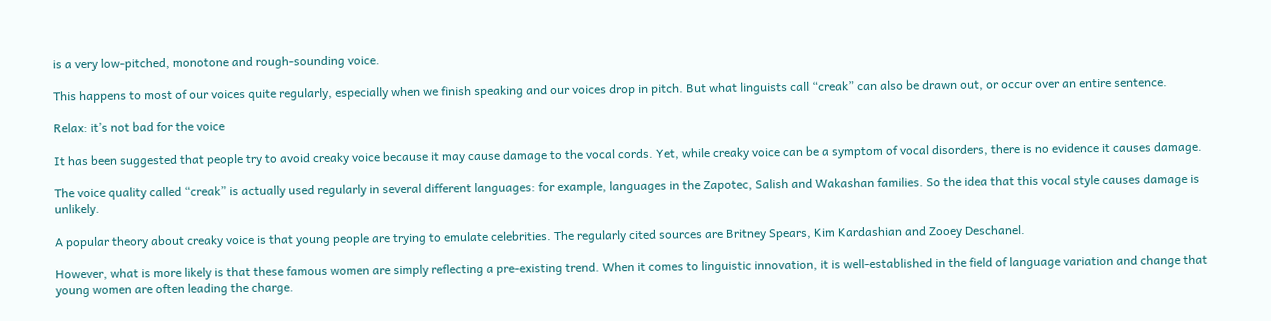is a very low-pitched, monotone and rough-sounding voice.

This happens to most of our voices quite regularly, especially when we finish speaking and our voices drop in pitch. But what linguists call “creak” can also be drawn out, or occur over an entire sentence.

Relax: it’s not bad for the voice

It has been suggested that people try to avoid creaky voice because it may cause damage to the vocal cords. Yet, while creaky voice can be a symptom of vocal disorders, there is no evidence it causes damage.

The voice quality called “creak” is actually used regularly in several different languages: for example, languages in the Zapotec, Salish and Wakashan families. So the idea that this vocal style causes damage is unlikely.

A popular theory about creaky voice is that young people are trying to emulate celebrities. The regularly cited sources are Britney Spears, Kim Kardashian and Zooey Deschanel.

However, what is more likely is that these famous women are simply reflecting a pre-existing trend. When it comes to linguistic innovation, it is well-established in the field of language variation and change that young women are often leading the charge.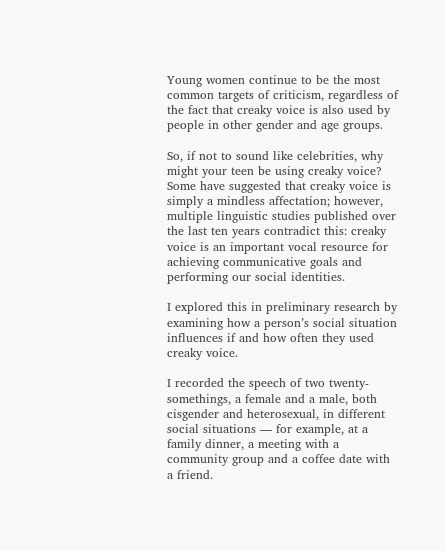Young women continue to be the most common targets of criticism, regardless of the fact that creaky voice is also used by people in other gender and age groups.

So, if not to sound like celebrities, why might your teen be using creaky voice? Some have suggested that creaky voice is simply a mindless affectation; however, multiple linguistic studies published over the last ten years contradict this: creaky voice is an important vocal resource for achieving communicative goals and performing our social identities.

I explored this in preliminary research by examining how a person’s social situation influences if and how often they used creaky voice.

I recorded the speech of two twenty-somethings, a female and a male, both cisgender and heterosexual, in different social situations — for example, at a family dinner, a meeting with a community group and a coffee date with a friend.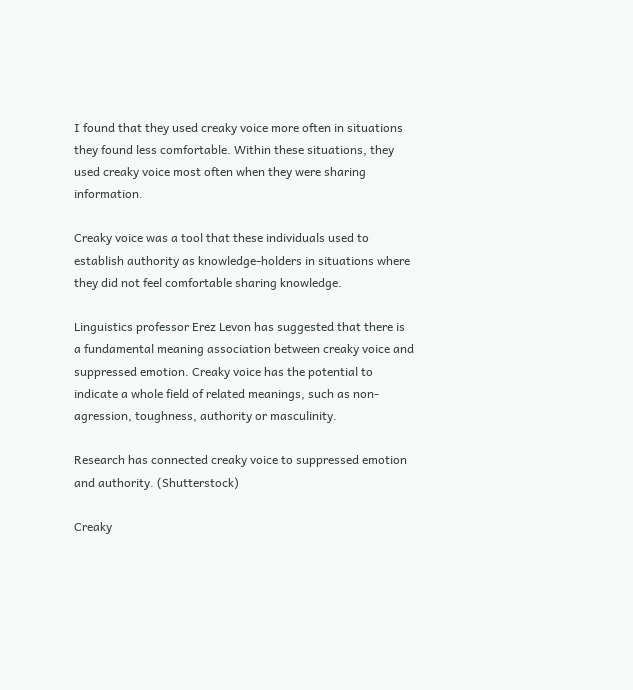I found that they used creaky voice more often in situations they found less comfortable. Within these situations, they used creaky voice most often when they were sharing information.

Creaky voice was a tool that these individuals used to establish authority as knowledge-holders in situations where they did not feel comfortable sharing knowledge.

Linguistics professor Erez Levon has suggested that there is a fundamental meaning association between creaky voice and suppressed emotion. Creaky voice has the potential to indicate a whole field of related meanings, such as non-agression, toughness, authority or masculinity.

Research has connected creaky voice to suppressed emotion and authority. (Shutterstock)

Creaky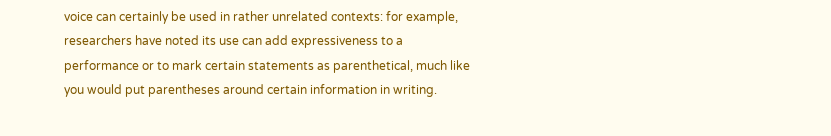voice can certainly be used in rather unrelated contexts: for example, researchers have noted its use can add expressiveness to a performance or to mark certain statements as parenthetical, much like you would put parentheses around certain information in writing.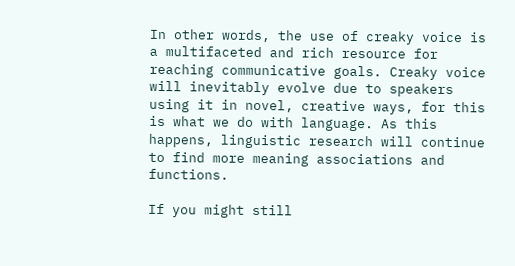In other words, the use of creaky voice is a multifaceted and rich resource for reaching communicative goals. Creaky voice will inevitably evolve due to speakers using it in novel, creative ways, for this is what we do with language. As this happens, linguistic research will continue to find more meaning associations and functions.

If you might still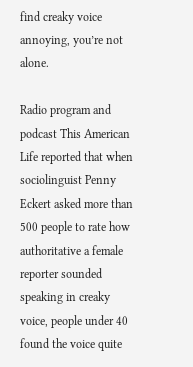find creaky voice annoying, you’re not alone.

Radio program and podcast This American Life reported that when sociolinguist Penny Eckert asked more than 500 people to rate how authoritative a female reporter sounded speaking in creaky voice, people under 40 found the voice quite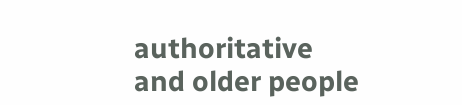authoritative and older people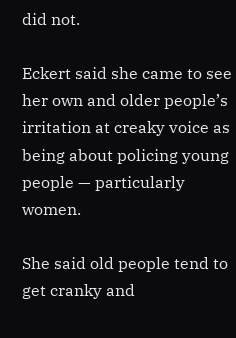did not.

Eckert said she came to see her own and older people’s irritation at creaky voice as being about policing young people — particularly women.

She said old people tend to get cranky and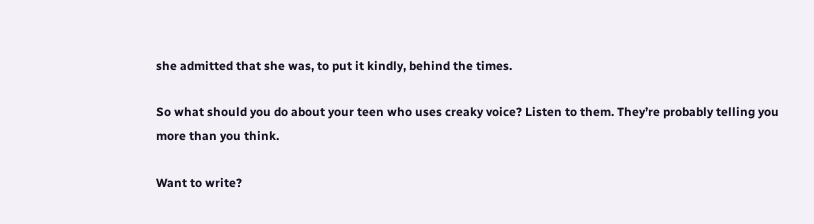she admitted that she was, to put it kindly, behind the times.

So what should you do about your teen who uses creaky voice? Listen to them. They’re probably telling you more than you think.

Want to write?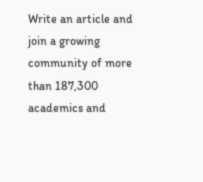Write an article and join a growing community of more than 187,300 academics and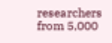researchers from 5,000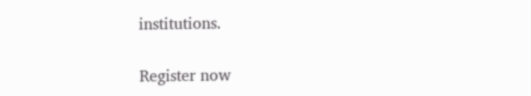institutions.

Register now